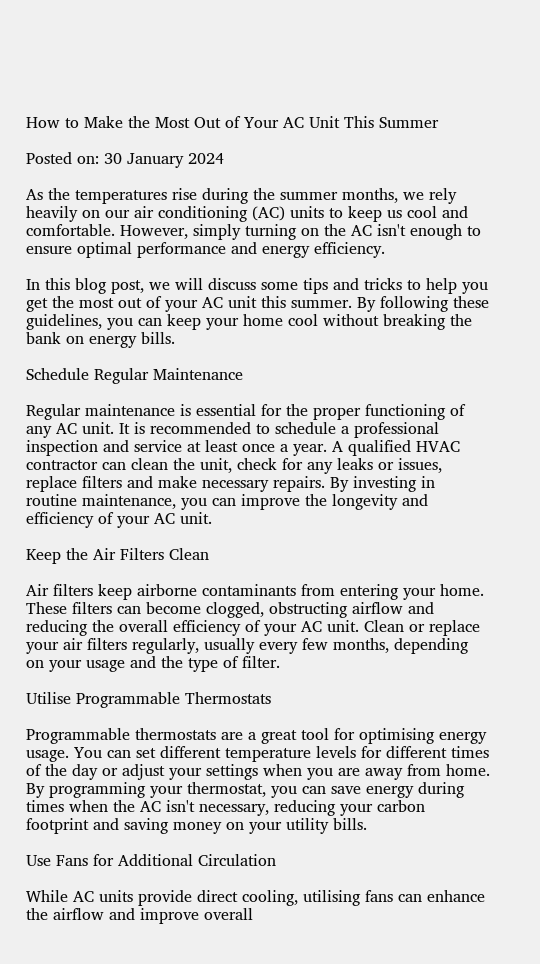How to Make the Most Out of Your AC Unit This Summer

Posted on: 30 January 2024

As the temperatures rise during the summer months, we rely heavily on our air conditioning (AC) units to keep us cool and comfortable. However, simply turning on the AC isn't enough to ensure optimal performance and energy efficiency.

In this blog post, we will discuss some tips and tricks to help you get the most out of your AC unit this summer. By following these guidelines, you can keep your home cool without breaking the bank on energy bills.

Schedule Regular Maintenance

Regular maintenance is essential for the proper functioning of any AC unit. It is recommended to schedule a professional inspection and service at least once a year. A qualified HVAC contractor can clean the unit, check for any leaks or issues, replace filters and make necessary repairs. By investing in routine maintenance, you can improve the longevity and efficiency of your AC unit.

Keep the Air Filters Clean

Air filters keep airborne contaminants from entering your home. These filters can become clogged, obstructing airflow and reducing the overall efficiency of your AC unit. Clean or replace your air filters regularly, usually every few months, depending on your usage and the type of filter.

Utilise Programmable Thermostats

Programmable thermostats are a great tool for optimising energy usage. You can set different temperature levels for different times of the day or adjust your settings when you are away from home. By programming your thermostat, you can save energy during times when the AC isn't necessary, reducing your carbon footprint and saving money on your utility bills.

Use Fans for Additional Circulation

While AC units provide direct cooling, utilising fans can enhance the airflow and improve overall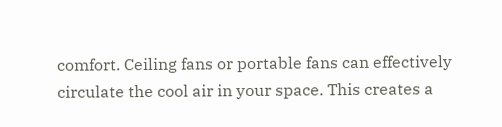comfort. Ceiling fans or portable fans can effectively circulate the cool air in your space. This creates a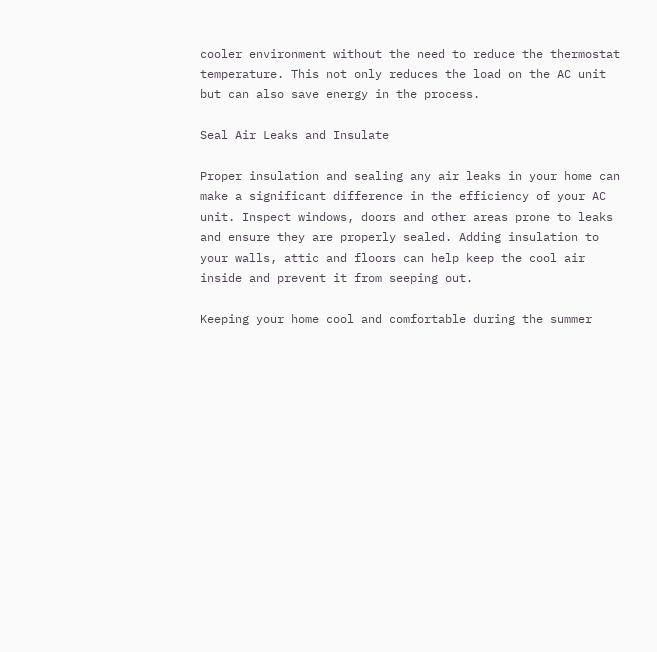cooler environment without the need to reduce the thermostat temperature. This not only reduces the load on the AC unit but can also save energy in the process.

Seal Air Leaks and Insulate

Proper insulation and sealing any air leaks in your home can make a significant difference in the efficiency of your AC unit. Inspect windows, doors and other areas prone to leaks and ensure they are properly sealed. Adding insulation to your walls, attic and floors can help keep the cool air inside and prevent it from seeping out.

Keeping your home cool and comfortable during the summer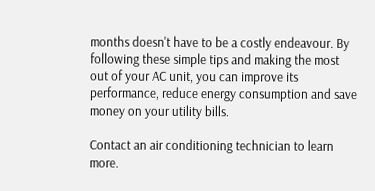months doesn't have to be a costly endeavour. By following these simple tips and making the most out of your AC unit, you can improve its performance, reduce energy consumption and save money on your utility bills.

Contact an air conditioning technician to learn more.